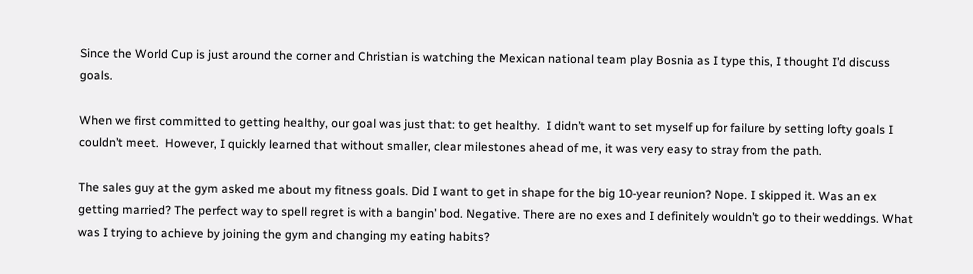Since the World Cup is just around the corner and Christian is watching the Mexican national team play Bosnia as I type this, I thought I’d discuss goals.

When we first committed to getting healthy, our goal was just that: to get healthy.  I didn’t want to set myself up for failure by setting lofty goals I couldn’t meet.  However, I quickly learned that without smaller, clear milestones ahead of me, it was very easy to stray from the path.

The sales guy at the gym asked me about my fitness goals. Did I want to get in shape for the big 10-year reunion? Nope. I skipped it. Was an ex getting married? The perfect way to spell regret is with a bangin’ bod. Negative. There are no exes and I definitely wouldn’t go to their weddings. What was I trying to achieve by joining the gym and changing my eating habits?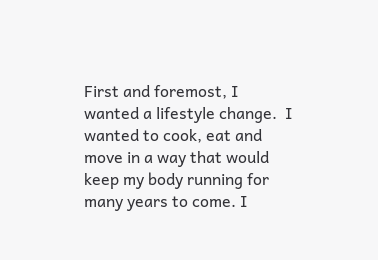First and foremost, I wanted a lifestyle change.  I wanted to cook, eat and move in a way that would keep my body running for many years to come. I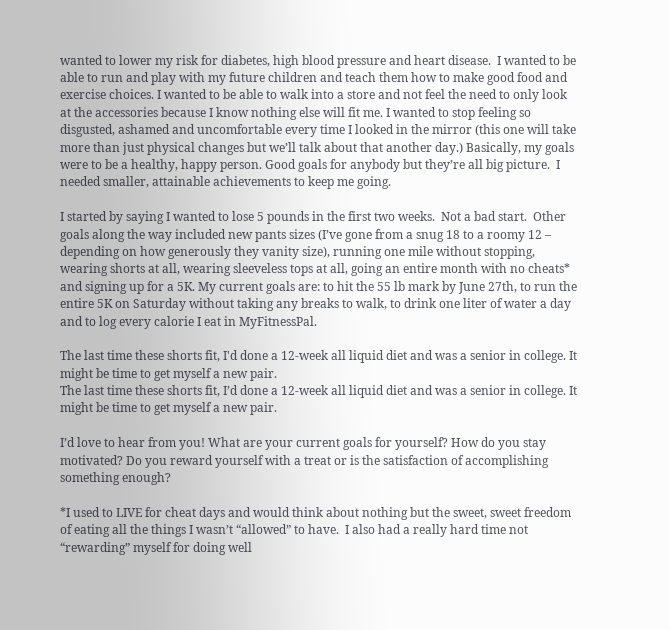wanted to lower my risk for diabetes, high blood pressure and heart disease.  I wanted to be able to run and play with my future children and teach them how to make good food and exercise choices. I wanted to be able to walk into a store and not feel the need to only look at the accessories because I know nothing else will fit me. I wanted to stop feeling so disgusted, ashamed and uncomfortable every time I looked in the mirror (this one will take more than just physical changes but we’ll talk about that another day.) Basically, my goals were to be a healthy, happy person. Good goals for anybody but they’re all big picture.  I needed smaller, attainable achievements to keep me going.

I started by saying I wanted to lose 5 pounds in the first two weeks.  Not a bad start.  Other goals along the way included new pants sizes (I’ve gone from a snug 18 to a roomy 12 – depending on how generously they vanity size), running one mile without stopping, wearing shorts at all, wearing sleeveless tops at all, going an entire month with no cheats* and signing up for a 5K. My current goals are: to hit the 55 lb mark by June 27th, to run the entire 5K on Saturday without taking any breaks to walk, to drink one liter of water a day and to log every calorie I eat in MyFitnessPal.

The last time these shorts fit, I'd done a 12-week all liquid diet and was a senior in college. It might be time to get myself a new pair.
The last time these shorts fit, I’d done a 12-week all liquid diet and was a senior in college. It might be time to get myself a new pair.

I’d love to hear from you! What are your current goals for yourself? How do you stay motivated? Do you reward yourself with a treat or is the satisfaction of accomplishing something enough?

*I used to LIVE for cheat days and would think about nothing but the sweet, sweet freedom of eating all the things I wasn’t “allowed” to have.  I also had a really hard time not “rewarding” myself for doing well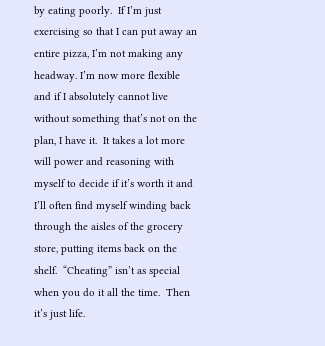by eating poorly.  If I’m just exercising so that I can put away an entire pizza, I’m not making any headway. I’m now more flexible and if I absolutely cannot live without something that’s not on the plan, I have it.  It takes a lot more will power and reasoning with myself to decide if it’s worth it and I’ll often find myself winding back through the aisles of the grocery store, putting items back on the shelf.  “Cheating” isn’t as special when you do it all the time.  Then it’s just life.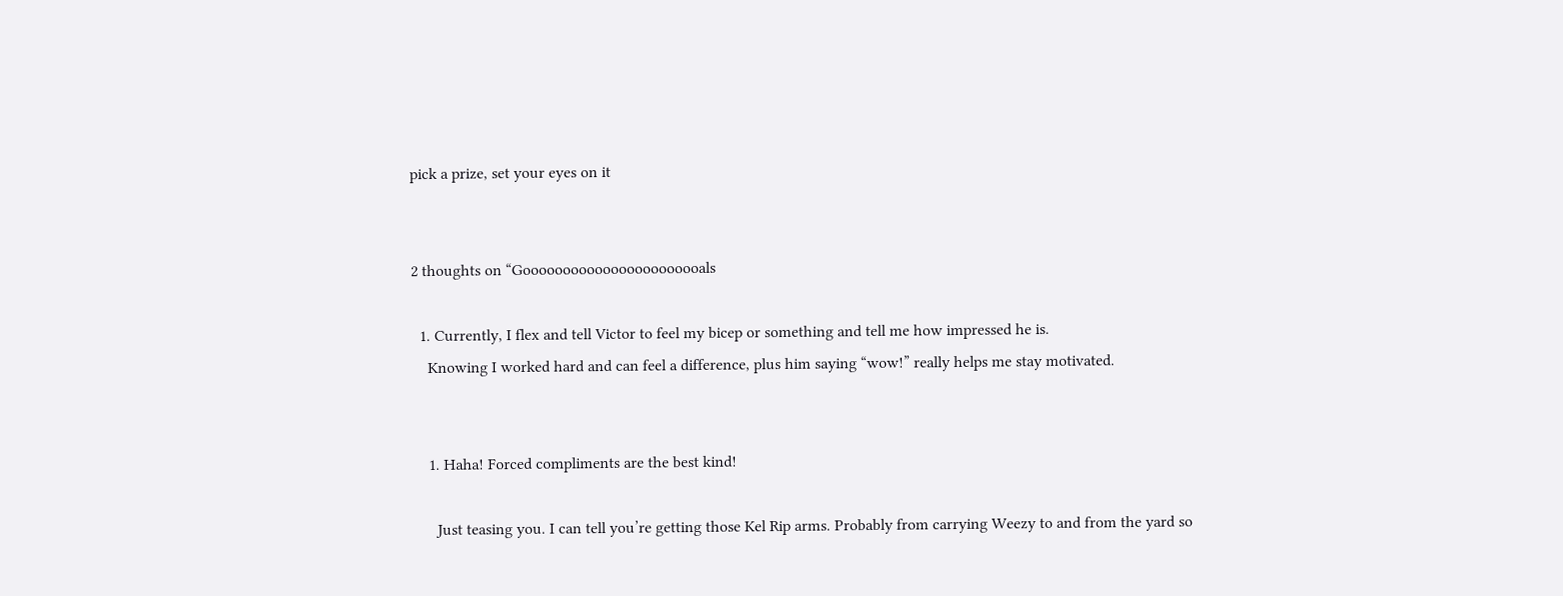pick a prize, set your eyes on it


2 thoughts on “Gooooooooooooooooooooooals

  1. Currently, I flex and tell Victor to feel my bicep or something and tell me how impressed he is.
    Knowing I worked hard and can feel a difference, plus him saying “wow!” really helps me stay motivated.


    1. Haha! Forced compliments are the best kind!

      Just teasing you. I can tell you’re getting those Kel Rip arms. Probably from carrying Weezy to and from the yard so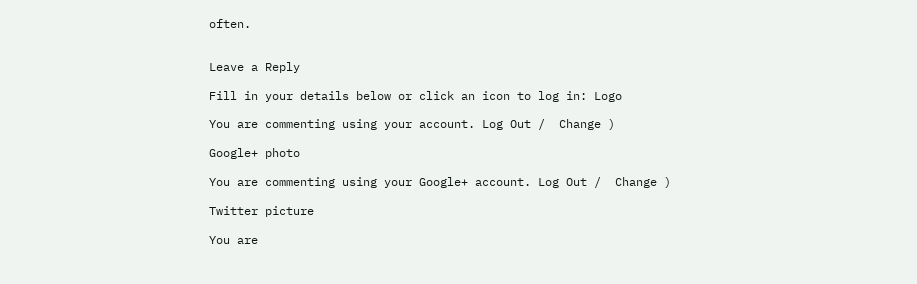often.


Leave a Reply

Fill in your details below or click an icon to log in: Logo

You are commenting using your account. Log Out /  Change )

Google+ photo

You are commenting using your Google+ account. Log Out /  Change )

Twitter picture

You are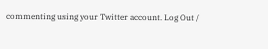commenting using your Twitter account. Log Out /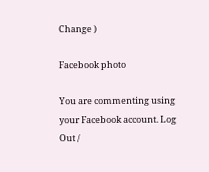Change )

Facebook photo

You are commenting using your Facebook account. Log Out /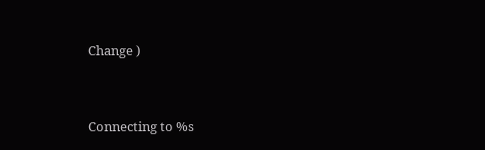Change )


Connecting to %s